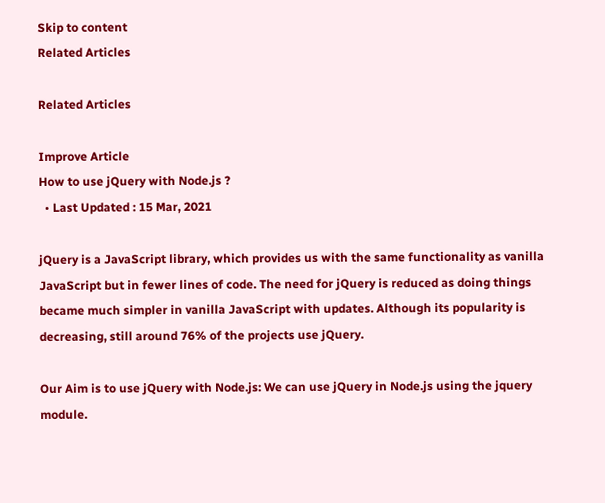Skip to content
Related Articles

Related Articles

Improve Article
How to use jQuery with Node.js ?
  • Last Updated : 15 Mar, 2021

jQuery is a JavaScript library, which provides us with the same functionality as vanilla JavaScript but in fewer lines of code. The need for jQuery is reduced as doing things became much simpler in vanilla JavaScript with updates. Although its popularity is decreasing, still around 76% of the projects use jQuery.

Our Aim is to use jQuery with Node.js: We can use jQuery in Node.js using the jquery module.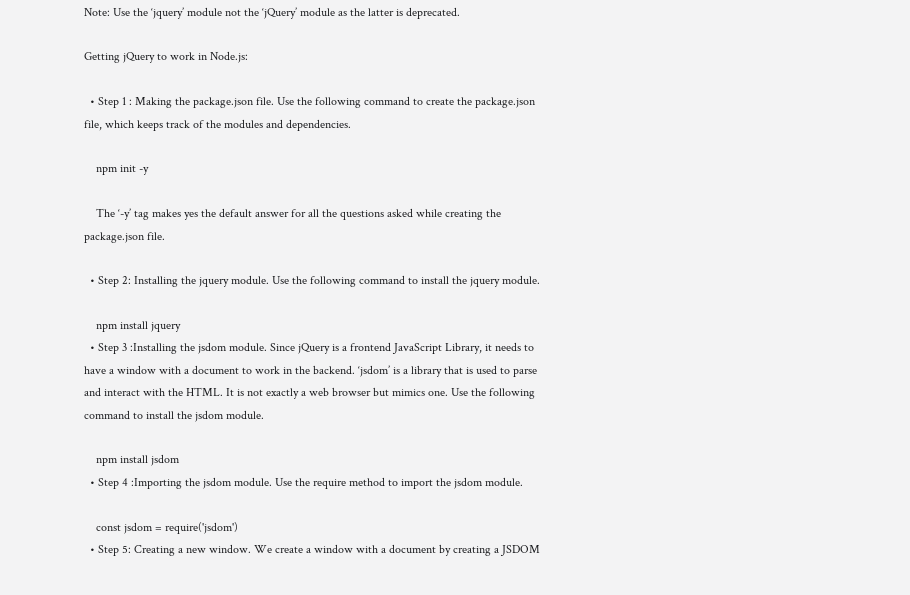Note: Use the ‘jquery’ module not the ‘jQuery’ module as the latter is deprecated.

Getting jQuery to work in Node.js:

  • Step 1 : Making the package.json file. Use the following command to create the package.json file, which keeps track of the modules and dependencies.

    npm init -y

    The ‘-y’ tag makes yes the default answer for all the questions asked while creating the package.json file.

  • Step 2: Installing the jquery module. Use the following command to install the jquery module.

    npm install jquery
  • Step 3 :Installing the jsdom module. Since jQuery is a frontend JavaScript Library, it needs to have a window with a document to work in the backend. ‘jsdom’ is a library that is used to parse and interact with the HTML. It is not exactly a web browser but mimics one. Use the following command to install the jsdom module.

    npm install jsdom
  • Step 4 :Importing the jsdom module. Use the require method to import the jsdom module.

    const jsdom = require('jsdom')
  • Step 5: Creating a new window. We create a window with a document by creating a JSDOM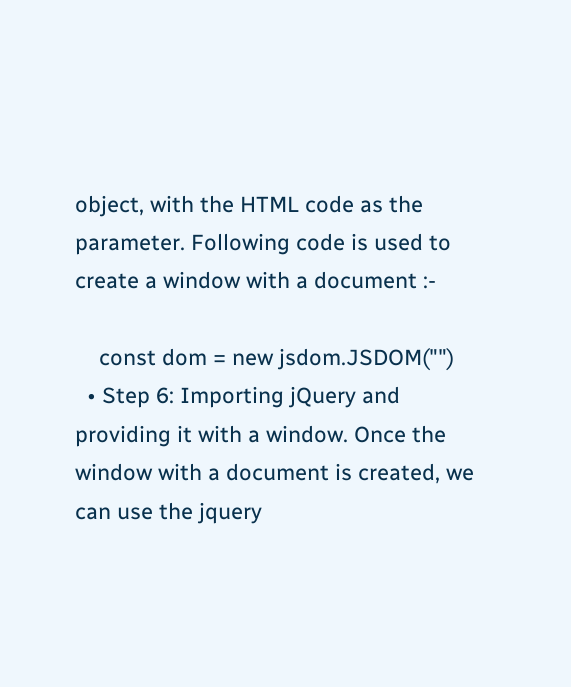object, with the HTML code as the parameter. Following code is used to create a window with a document :-

    const dom = new jsdom.JSDOM("")
  • Step 6: Importing jQuery and providing it with a window. Once the window with a document is created, we can use the jquery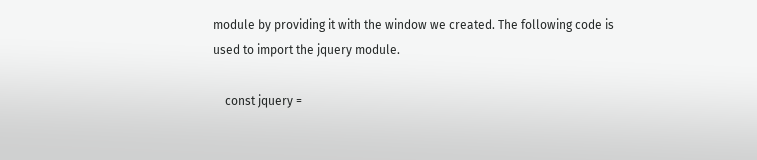module by providing it with the window we created. The following code is used to import the jquery module.

    const jquery =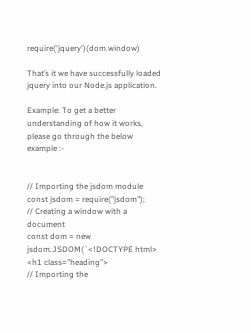require('jquery')(dom.window)

That’s it we have successfully loaded jquery into our Node.js application.

Example: To get a better understanding of how it works, please go through the below example :-


// Importing the jsdom module
const jsdom = require("jsdom");
// Creating a window with a document
const dom = new jsdom.JSDOM(`<!DOCTYPE html>
<h1 class="heading">
// Importing the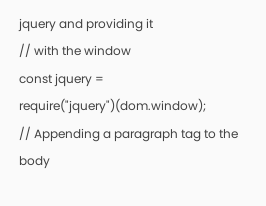jquery and providing it
// with the window
const jquery = require("jquery")(dom.window);
// Appending a paragraph tag to the body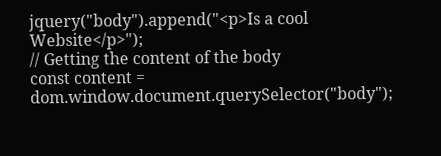jquery("body").append("<p>Is a cool Website</p>");
// Getting the content of the body
const content = dom.window.document.querySelector("body");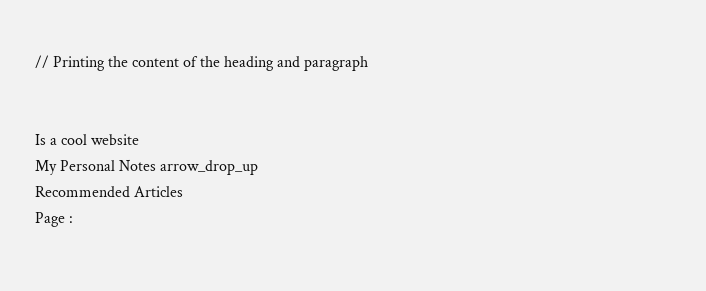// Printing the content of the heading and paragraph


Is a cool website
My Personal Notes arrow_drop_up
Recommended Articles
Page :